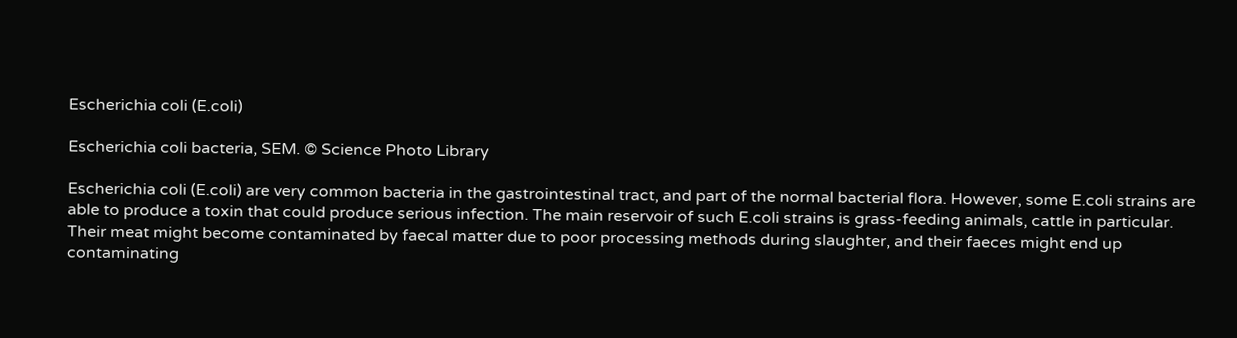Escherichia coli (E.coli)

Escherichia coli bacteria, SEM. © Science Photo Library

Escherichia coli (E.coli) are very common bacteria in the gastrointestinal tract, and part of the normal bacterial flora. However, some E.coli strains are able to produce a toxin that could produce serious infection. The main reservoir of such E.coli strains is grass-feeding animals, cattle in particular. Their meat might become contaminated by faecal matter due to poor processing methods during slaughter, and their faeces might end up contaminating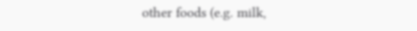other foods (e.g. milk,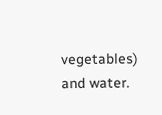vegetables) and water.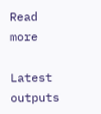Read more

Latest outputs